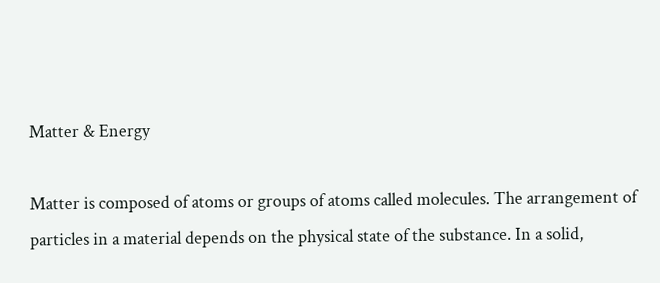Matter & Energy

Matter is composed of atoms or groups of atoms called molecules. The arrangement of particles in a material depends on the physical state of the substance. In a solid,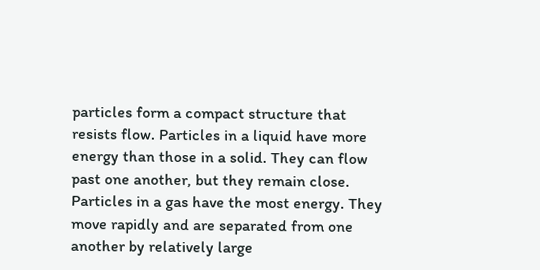particles form a compact structure that resists flow. Particles in a liquid have more energy than those in a solid. They can flow past one another, but they remain close. Particles in a gas have the most energy. They move rapidly and are separated from one another by relatively large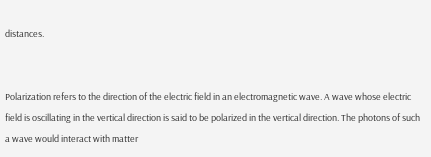distances.


Polarization refers to the direction of the electric field in an electromagnetic wave. A wave whose electric field is oscillating in the vertical direction is said to be polarized in the vertical direction. The photons of such a wave would interact with matter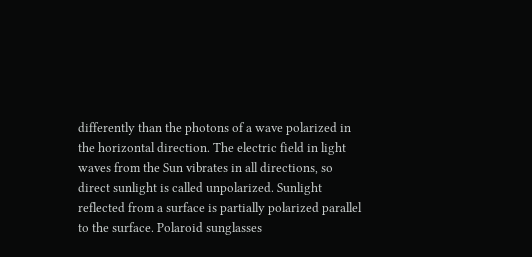differently than the photons of a wave polarized in the horizontal direction. The electric field in light waves from the Sun vibrates in all directions, so direct sunlight is called unpolarized. Sunlight reflected from a surface is partially polarized parallel to the surface. Polaroid sunglasses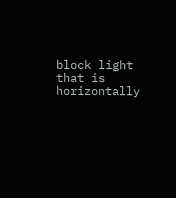block light that is horizontally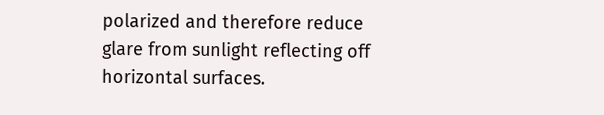polarized and therefore reduce glare from sunlight reflecting off horizontal surfaces.